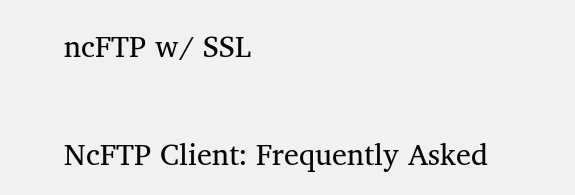ncFTP w/ SSL

NcFTP Client: Frequently Asked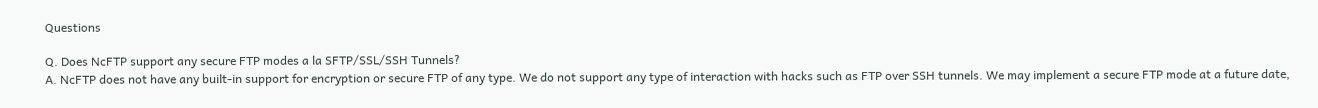Questions

Q. Does NcFTP support any secure FTP modes a la SFTP/SSL/SSH Tunnels?
A. NcFTP does not have any built-in support for encryption or secure FTP of any type. We do not support any type of interaction with hacks such as FTP over SSH tunnels. We may implement a secure FTP mode at a future date,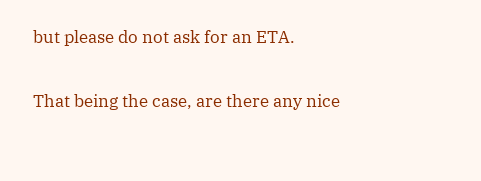but please do not ask for an ETA.

That being the case, are there any nice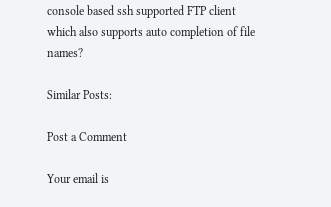console based ssh supported FTP client which also supports auto completion of file names?

Similar Posts:

Post a Comment

Your email is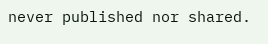never published nor shared.